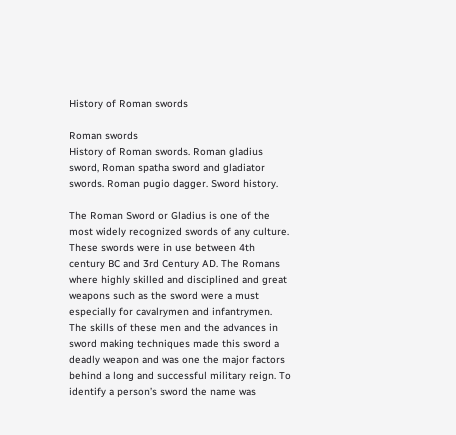History of Roman swords

Roman swords
History of Roman swords. Roman gladius sword, Roman spatha sword and gladiator swords. Roman pugio dagger. Sword history.

The Roman Sword or Gladius is one of the most widely recognized swords of any culture. These swords were in use between 4th century BC and 3rd Century AD. The Romans where highly skilled and disciplined and great weapons such as the sword were a must especially for cavalrymen and infantrymen. The skills of these men and the advances in sword making techniques made this sword a deadly weapon and was one the major factors behind a long and successful military reign. To identify a person’s sword the name was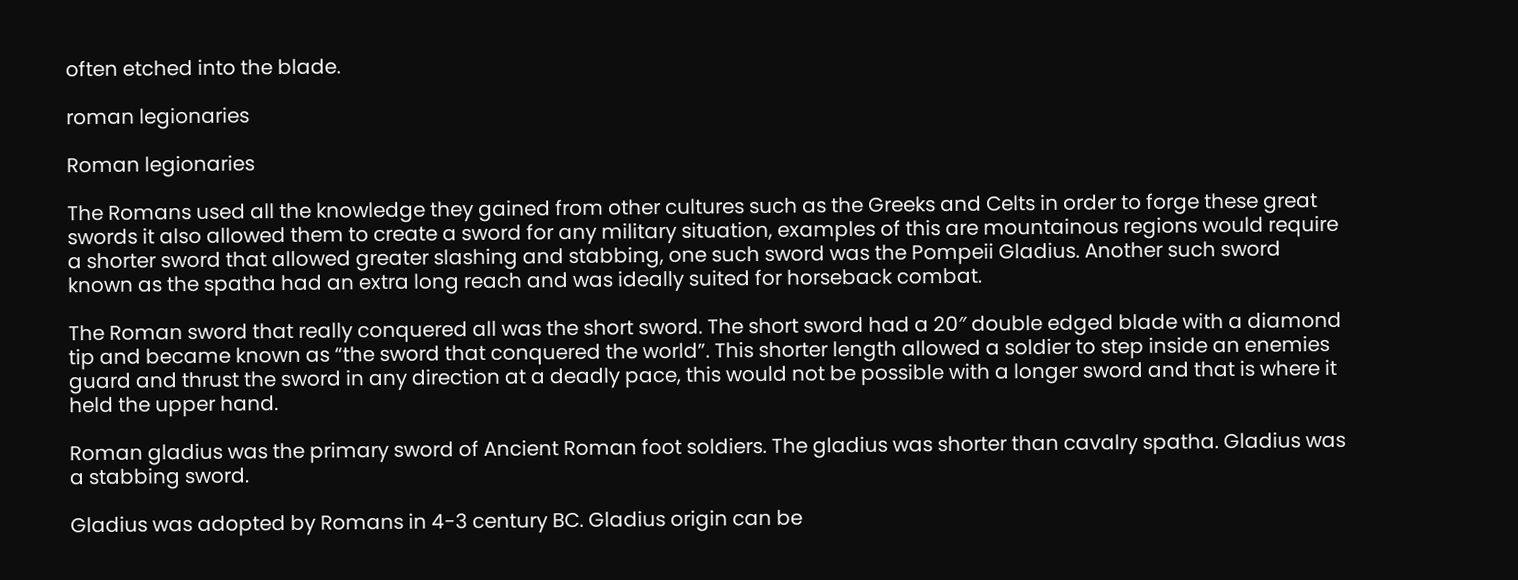often etched into the blade.

roman legionaries

Roman legionaries

The Romans used all the knowledge they gained from other cultures such as the Greeks and Celts in order to forge these great swords it also allowed them to create a sword for any military situation, examples of this are mountainous regions would require a shorter sword that allowed greater slashing and stabbing, one such sword was the Pompeii Gladius. Another such sword known as the spatha had an extra long reach and was ideally suited for horseback combat.

The Roman sword that really conquered all was the short sword. The short sword had a 20″ double edged blade with a diamond tip and became known as “the sword that conquered the world”. This shorter length allowed a soldier to step inside an enemies guard and thrust the sword in any direction at a deadly pace, this would not be possible with a longer sword and that is where it held the upper hand.

Roman gladius was the primary sword of Ancient Roman foot soldiers. The gladius was shorter than cavalry spatha. Gladius was a stabbing sword.

Gladius was adopted by Romans in 4-3 century BC. Gladius origin can be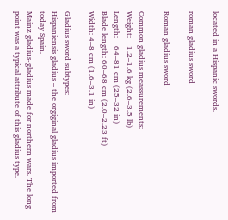located in a Hispanic swords.

roman gladius sword

Roman gladius sword

Common gladius meassurements:
Weight:    1.2–1.6 kg (2.6–3.5 lb)
Length:    64–81 cm (25–32 in)
Blade length: 60–68 cm (2.0–2.23 ft)
Width: 4–8 cm (1.6–3.1 in)

Gladius sword subtypes:
Hispaniensis gladius – the orgiginal gladius imported from today Spain.
Mainz gladius-gladius made for northern wars. The long point was a typical attribute of this gladius type.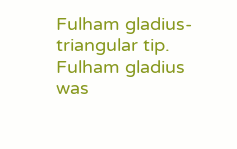Fulham gladius-triangular tip. Fulham gladius was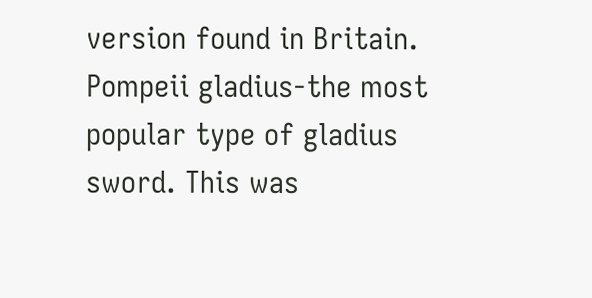version found in Britain.
Pompeii gladius-the most popular type of gladius sword. This was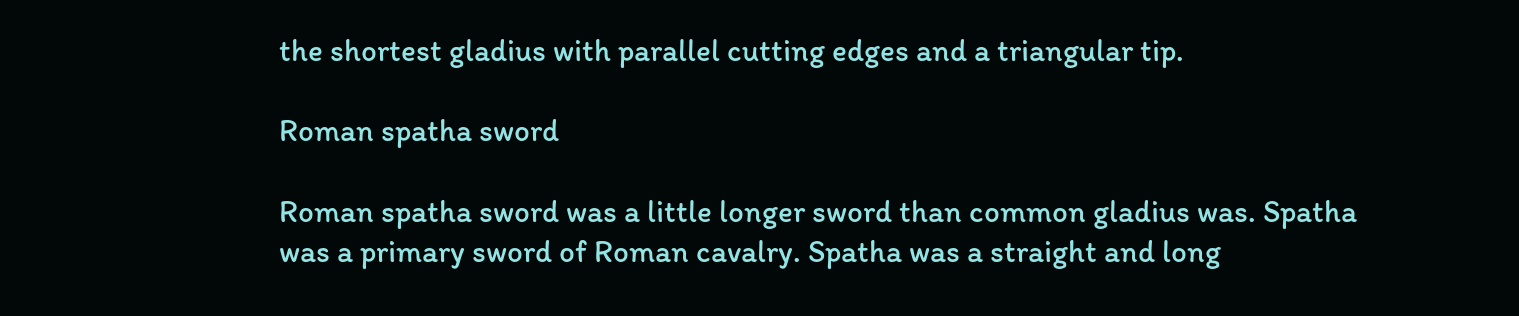the shortest gladius with parallel cutting edges and a triangular tip.

Roman spatha sword

Roman spatha sword was a little longer sword than common gladius was. Spatha was a primary sword of Roman cavalry. Spatha was a straight and long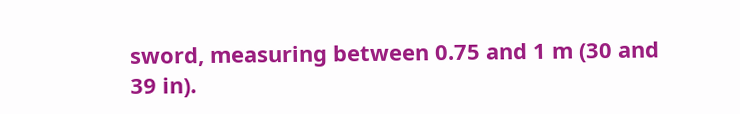sword, measuring between 0.75 and 1 m (30 and 39 in).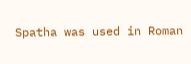Spatha was used in Roman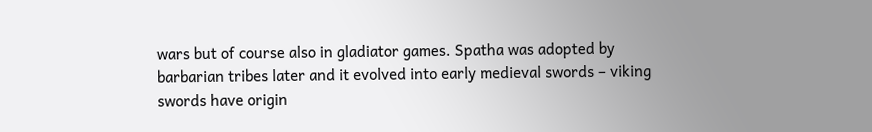wars but of course also in gladiator games. Spatha was adopted by barbarian tribes later and it evolved into early medieval swords – viking swords have origin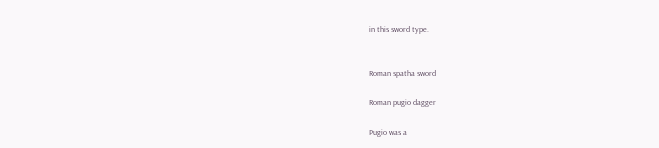in this sword type.


Roman spatha sword

Roman pugio dagger

Pugio was a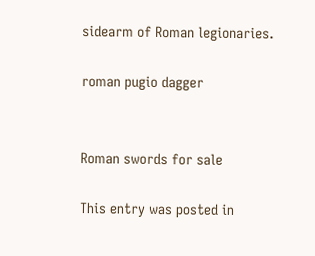sidearm of Roman legionaries.

roman pugio dagger


Roman swords for sale

This entry was posted in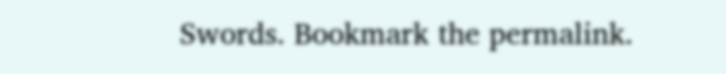Swords. Bookmark the permalink.